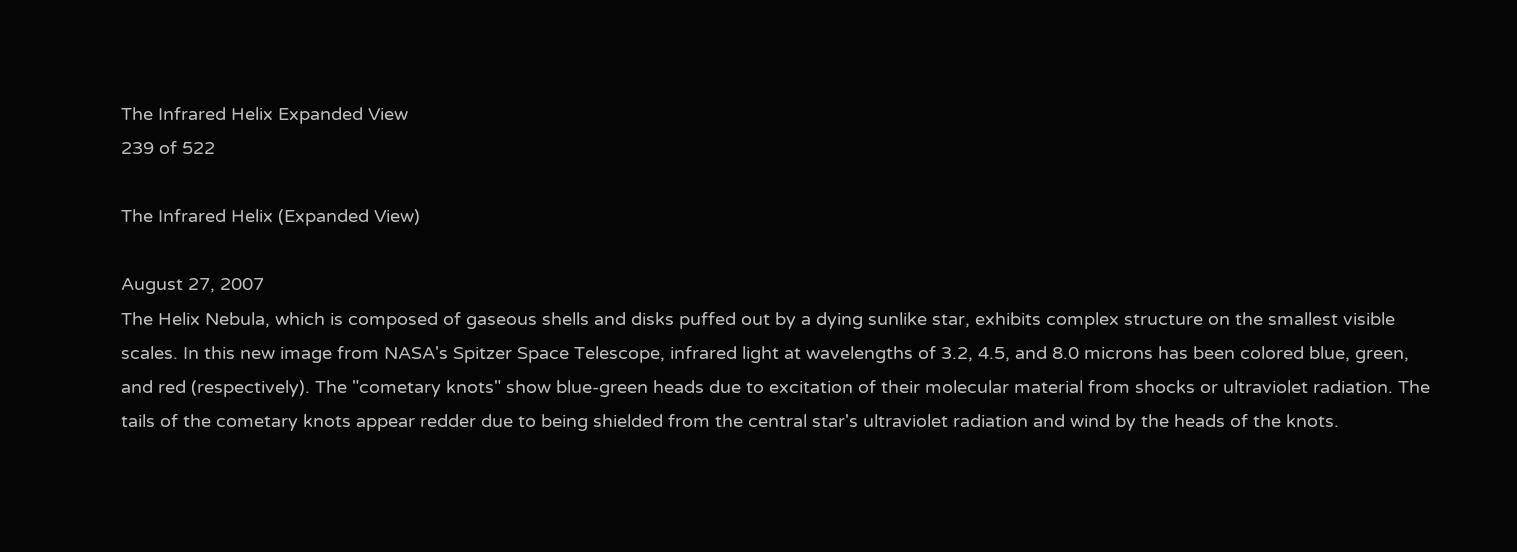The Infrared Helix Expanded View
239 of 522

The Infrared Helix (Expanded View)

August 27, 2007
The Helix Nebula, which is composed of gaseous shells and disks puffed out by a dying sunlike star, exhibits complex structure on the smallest visible scales. In this new image from NASA's Spitzer Space Telescope, infrared light at wavelengths of 3.2, 4.5, and 8.0 microns has been colored blue, green, and red (respectively). The "cometary knots" show blue-green heads due to excitation of their molecular material from shocks or ultraviolet radiation. The tails of the cometary knots appear redder due to being shielded from the central star's ultraviolet radiation and wind by the heads of the knots.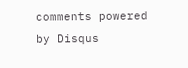comments powered by Disqus